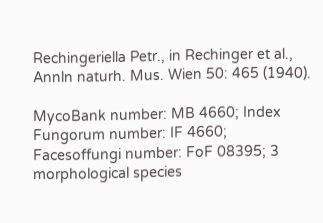Rechingeriella Petr., in Rechinger et al., Annln naturh. Mus. Wien 50: 465 (1940).

MycoBank number: MB 4660; Index Fungorum number: IF 4660; Facesoffungi number: FoF 08395; 3 morphological species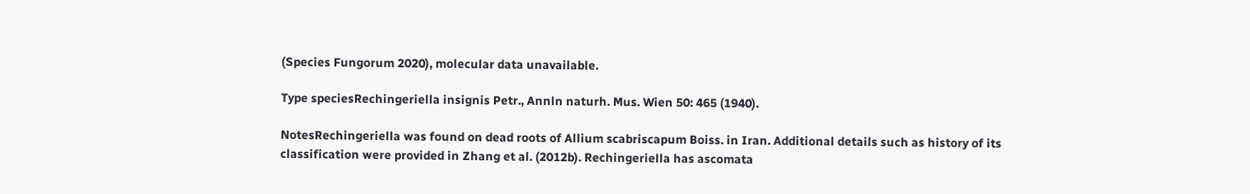(Species Fungorum 2020), molecular data unavailable.

Type speciesRechingeriella insignis Petr., Annln naturh. Mus. Wien 50: 465 (1940).

NotesRechingeriella was found on dead roots of Allium scabriscapum Boiss. in Iran. Additional details such as history of its classification were provided in Zhang et al. (2012b). Rechingeriella has ascomata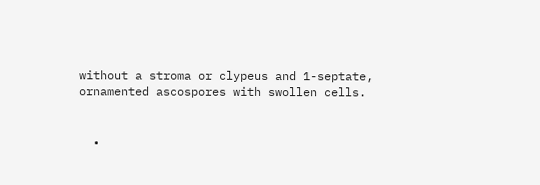without a stroma or clypeus and 1-septate, ornamented ascospores with swollen cells.


  •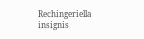Rechingeriella insignis